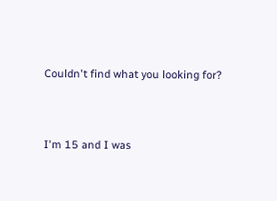Couldn't find what you looking for?


I'm 15 and I was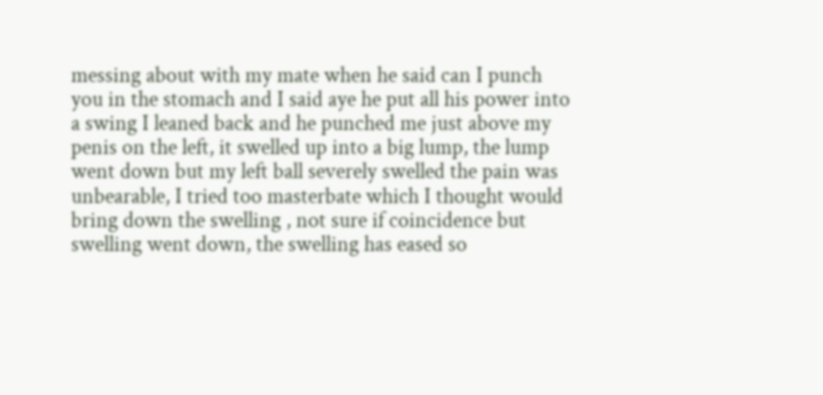messing about with my mate when he said can I punch you in the stomach and I said aye he put all his power into a swing I leaned back and he punched me just above my penis on the left, it swelled up into a big lump, the lump went down but my left ball severely swelled the pain was unbearable, I tried too masterbate which I thought would bring down the swelling , not sure if coincidence but swelling went down, the swelling has eased so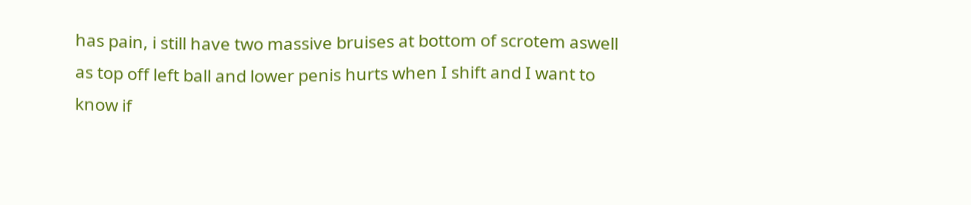has pain, i still have two massive bruises at bottom of scrotem aswell as top off left ball and lower penis hurts when I shift and I want to know if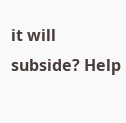it will subside? Help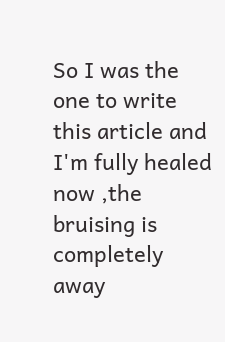So I was the one to write this article and I'm fully healed now ,the bruising is completely away